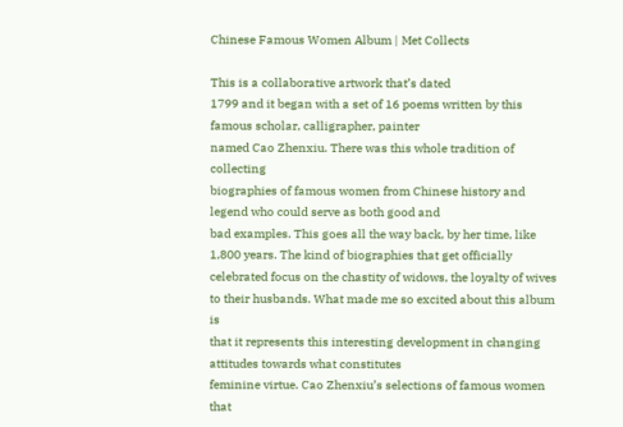Chinese Famous Women Album | Met Collects

This is a collaborative artwork that’s dated
1799 and it began with a set of 16 poems written by this famous scholar, calligrapher, painter
named Cao Zhenxiu. There was this whole tradition of collecting
biographies of famous women from Chinese history and legend who could serve as both good and
bad examples. This goes all the way back, by her time, like
1,800 years. The kind of biographies that get officially
celebrated focus on the chastity of widows, the loyalty of wives to their husbands. What made me so excited about this album is
that it represents this interesting development in changing attitudes towards what constitutes
feminine virtue. Cao Zhenxiu’s selections of famous women that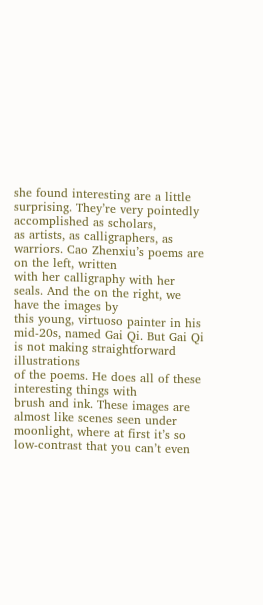she found interesting are a little surprising. They’re very pointedly accomplished as scholars,
as artists, as calligraphers, as warriors. Cao Zhenxiu’s poems are on the left, written
with her calligraphy with her seals. And the on the right, we have the images by
this young, virtuoso painter in his mid-20s, named Gai Qi. But Gai Qi is not making straightforward illustrations
of the poems. He does all of these interesting things with
brush and ink. These images are almost like scenes seen under
moonlight, where at first it’s so low-contrast that you can’t even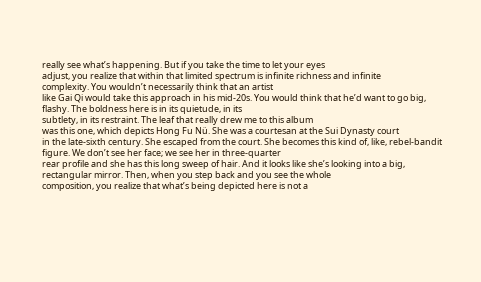really see what’s happening. But if you take the time to let your eyes
adjust, you realize that within that limited spectrum is infinite richness and infinite
complexity. You wouldn’t necessarily think that an artist
like Gai Qi would take this approach in his mid-20s. You would think that he’d want to go big,
flashy. The boldness here is in its quietude, in its
subtlety, in its restraint. The leaf that really drew me to this album
was this one, which depicts Hong Fu Nü. She was a courtesan at the Sui Dynasty court
in the late-sixth century. She escaped from the court. She becomes this kind of, like, rebel-bandit
figure. We don’t see her face; we see her in three-quarter
rear profile and she has this long sweep of hair. And it looks like she’s looking into a big,
rectangular mirror. Then, when you step back and you see the whole
composition, you realize that what’s being depicted here is not a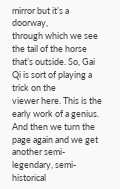mirror but it’s a doorway,
through which we see the tail of the horse that’s outside. So, Gai Qi is sort of playing a trick on the
viewer here. This is the early work of a genius. And then we turn the page again and we get
another semi-legendary, semi-historical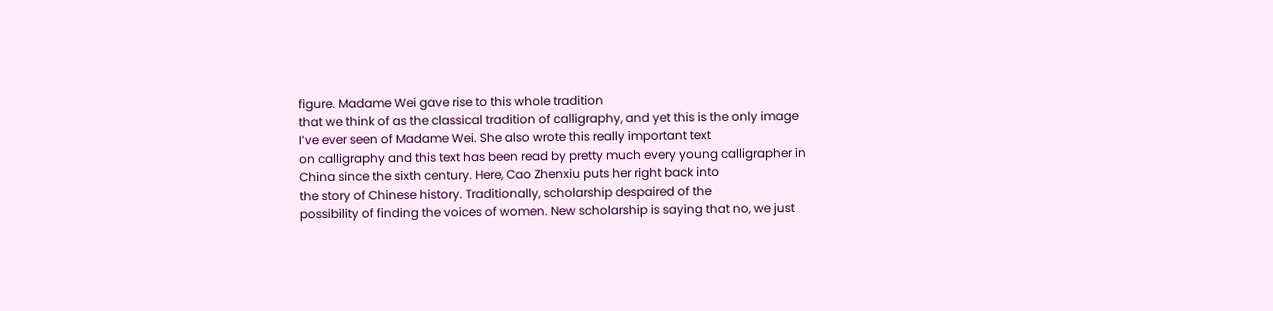figure. Madame Wei gave rise to this whole tradition
that we think of as the classical tradition of calligraphy, and yet this is the only image
I’ve ever seen of Madame Wei. She also wrote this really important text
on calligraphy and this text has been read by pretty much every young calligrapher in
China since the sixth century. Here, Cao Zhenxiu puts her right back into
the story of Chinese history. Traditionally, scholarship despaired of the
possibility of finding the voices of women. New scholarship is saying that no, we just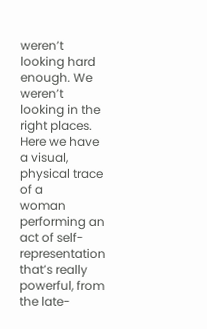weren’t looking hard enough. We weren’t looking in the right places. Here we have a visual, physical trace of a
woman performing an act of self-representation that’s really powerful, from the late-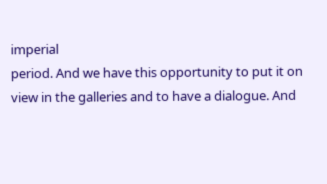imperial
period. And we have this opportunity to put it on
view in the galleries and to have a dialogue. And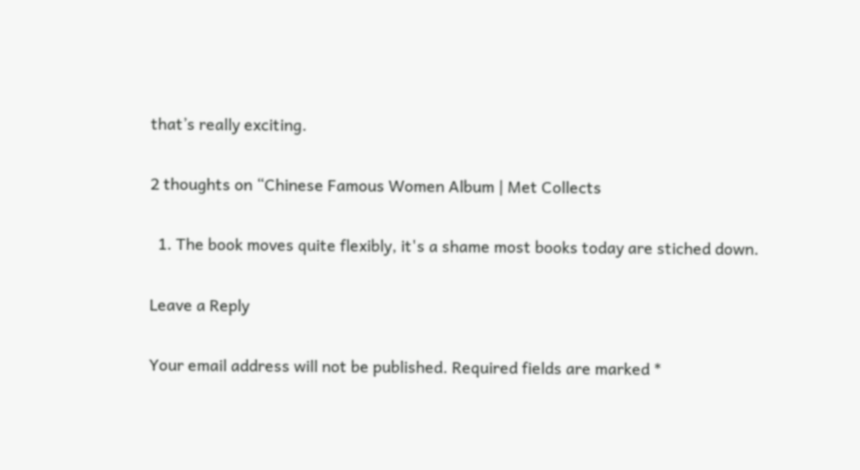that’s really exciting.

2 thoughts on “Chinese Famous Women Album | Met Collects

  1. The book moves quite flexibly, it's a shame most books today are stiched down.

Leave a Reply

Your email address will not be published. Required fields are marked *